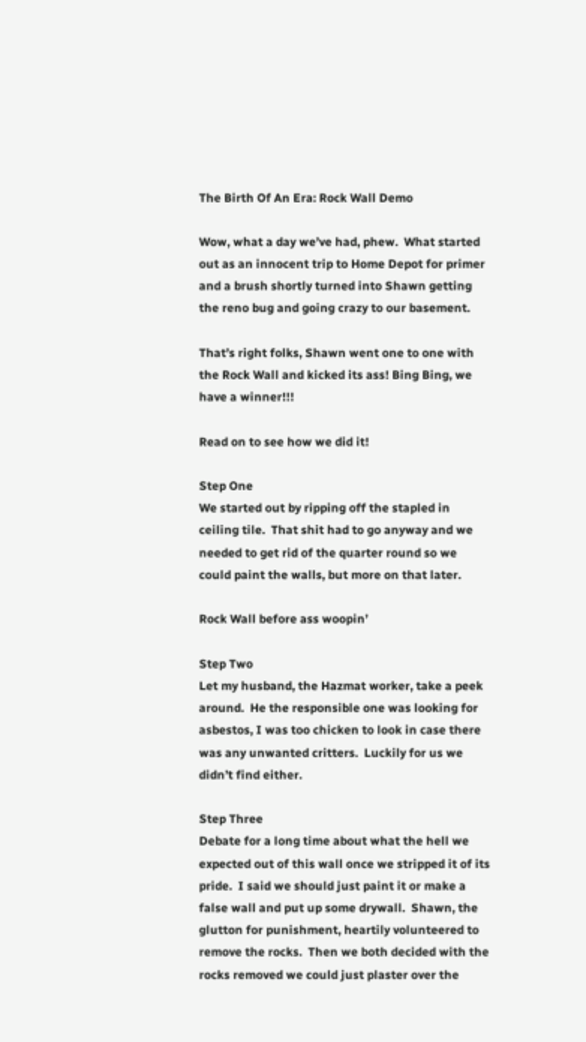The Birth Of An Era: Rock Wall Demo

Wow, what a day we’ve had, phew.  What started out as an innocent trip to Home Depot for primer and a brush shortly turned into Shawn getting the reno bug and going crazy to our basement.

That’s right folks, Shawn went one to one with the Rock Wall and kicked its ass! Bing Bing, we have a winner!!!

Read on to see how we did it!

Step One
We started out by ripping off the stapled in ceiling tile.  That shit had to go anyway and we needed to get rid of the quarter round so we could paint the walls, but more on that later.

Rock Wall before ass woopin’

Step Two
Let my husband, the Hazmat worker, take a peek around.  He the responsible one was looking for asbestos, I was too chicken to look in case there was any unwanted critters.  Luckily for us we didn’t find either.

Step Three
Debate for a long time about what the hell we expected out of this wall once we stripped it of its pride.  I said we should just paint it or make a false wall and put up some drywall.  Shawn, the glutton for punishment, heartily volunteered to remove the rocks.  Then we both decided with the rocks removed we could just plaster over the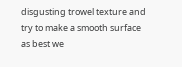disgusting trowel texture and try to make a smooth surface as best we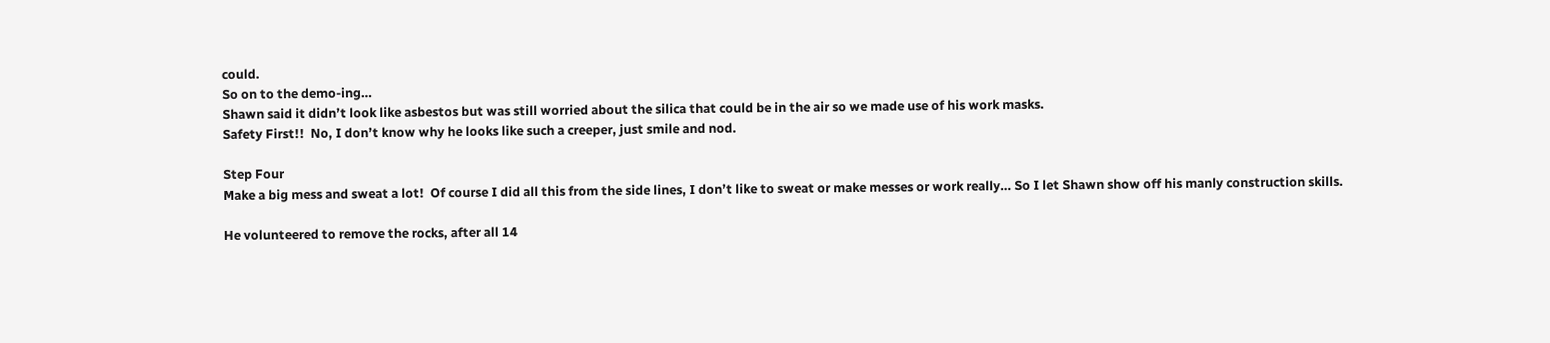could.
So on to the demo-ing…
Shawn said it didn’t look like asbestos but was still worried about the silica that could be in the air so we made use of his work masks.
Safety First!!  No, I don’t know why he looks like such a creeper, just smile and nod.

Step Four
Make a big mess and sweat a lot!  Of course I did all this from the side lines, I don’t like to sweat or make messes or work really… So I let Shawn show off his manly construction skills.

He volunteered to remove the rocks, after all 14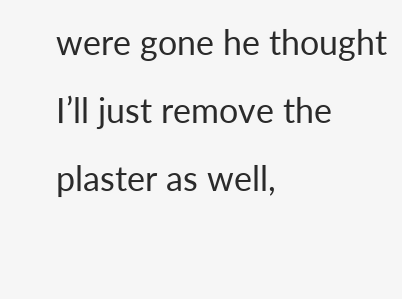were gone he thought I’ll just remove the plaster as well,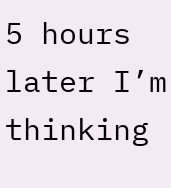5 hours later I’m thinking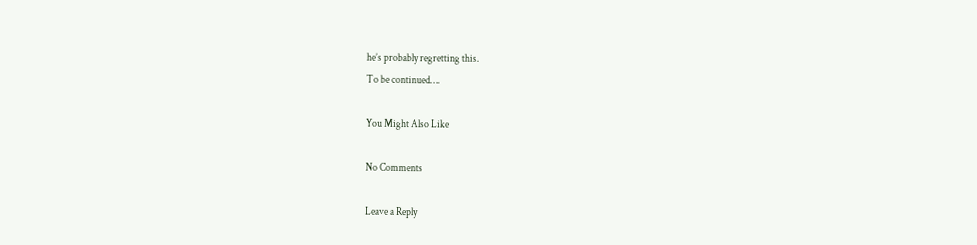he’s probably regretting this.
To be continued….

You Might Also Like

No Comments

Leave a Reply